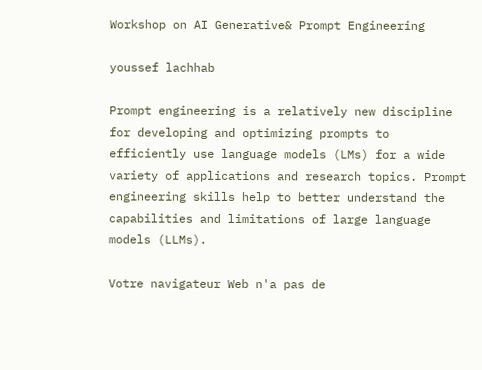Workshop on AI Generative& Prompt Engineering

youssef lachhab

Prompt engineering is a relatively new discipline for developing and optimizing prompts to efficiently use language models (LMs) for a wide variety of applications and research topics. Prompt engineering skills help to better understand the capabilities and limitations of large language models (LLMs).

Votre navigateur Web n'a pas de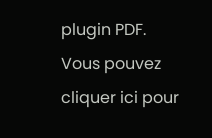plugin PDF.
Vous pouvez cliquer ici pour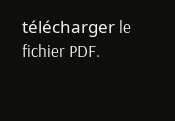télécharger le fichier PDF.